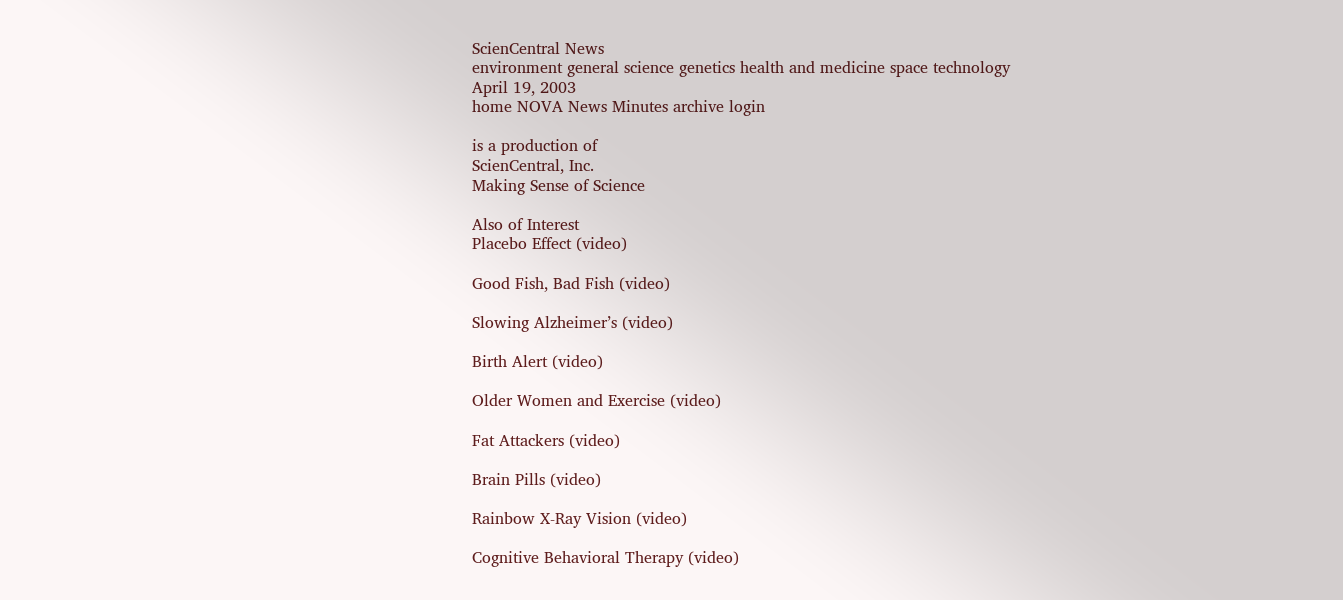ScienCentral News
environment general science genetics health and medicine space technology April 19, 2003
home NOVA News Minutes archive login

is a production of
ScienCentral, Inc.
Making Sense of Science

Also of Interest
Placebo Effect (video)

Good Fish, Bad Fish (video)

Slowing Alzheimer’s (video)

Birth Alert (video)

Older Women and Exercise (video)

Fat Attackers (video)

Brain Pills (video)

Rainbow X-Ray Vision (video)

Cognitive Behavioral Therapy (video)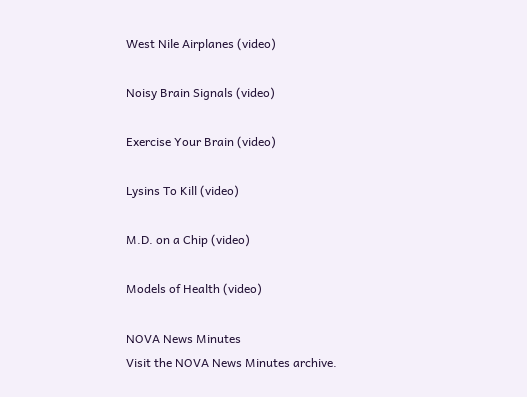West Nile Airplanes (video)

Noisy Brain Signals (video)

Exercise Your Brain (video)

Lysins To Kill (video)

M.D. on a Chip (video)

Models of Health (video)

NOVA News Minutes
Visit the NOVA News Minutes archive.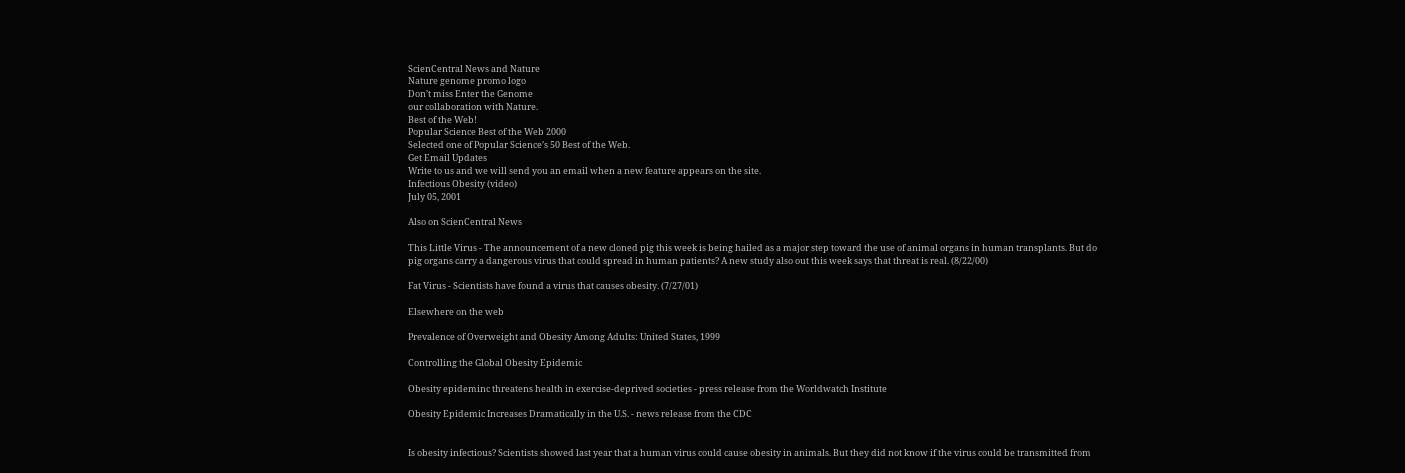ScienCentral News and Nature
Nature genome promo logo
Don’t miss Enter the Genome
our collaboration with Nature.
Best of the Web!
Popular Science Best of the Web 2000
Selected one of Popular Science’s 50 Best of the Web.
Get Email Updates
Write to us and we will send you an email when a new feature appears on the site.
Infectious Obesity (video)
July 05, 2001

Also on ScienCentral News

This Little Virus - The announcement of a new cloned pig this week is being hailed as a major step toward the use of animal organs in human transplants. But do pig organs carry a dangerous virus that could spread in human patients? A new study also out this week says that threat is real. (8/22/00)

Fat Virus - Scientists have found a virus that causes obesity. (7/27/01)

Elsewhere on the web

Prevalence of Overweight and Obesity Among Adults: United States, 1999

Controlling the Global Obesity Epidemic

Obesity epideminc threatens health in exercise-deprived societies - press release from the Worldwatch Institute

Obesity Epidemic Increases Dramatically in the U.S. - news release from the CDC


Is obesity infectious? Scientists showed last year that a human virus could cause obesity in animals. But they did not know if the virus could be transmitted from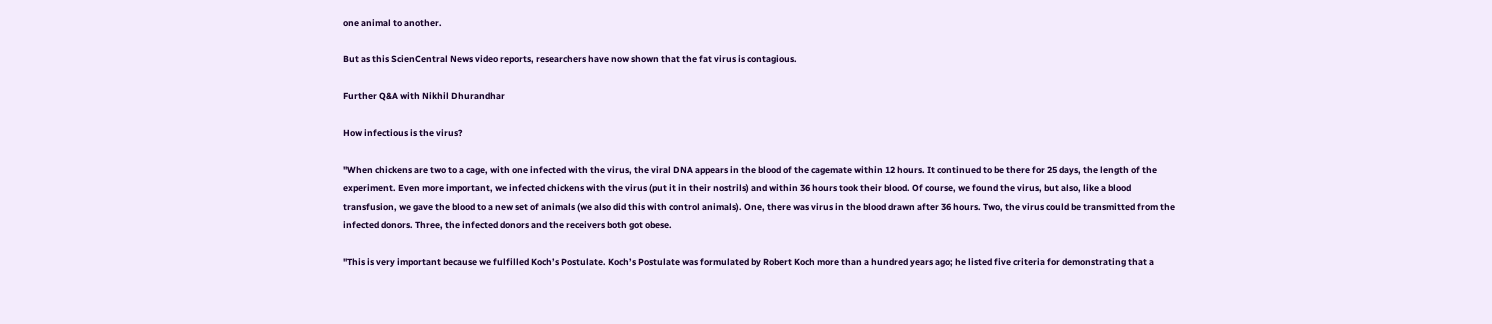one animal to another.

But as this ScienCentral News video reports, researchers have now shown that the fat virus is contagious.

Further Q&A with Nikhil Dhurandhar

How infectious is the virus?

"When chickens are two to a cage, with one infected with the virus, the viral DNA appears in the blood of the cagemate within 12 hours. It continued to be there for 25 days, the length of the experiment. Even more important, we infected chickens with the virus (put it in their nostrils) and within 36 hours took their blood. Of course, we found the virus, but also, like a blood transfusion, we gave the blood to a new set of animals (we also did this with control animals). One, there was virus in the blood drawn after 36 hours. Two, the virus could be transmitted from the infected donors. Three, the infected donors and the receivers both got obese.

"This is very important because we fulfilled Koch’s Postulate. Koch’s Postulate was formulated by Robert Koch more than a hundred years ago; he listed five criteria for demonstrating that a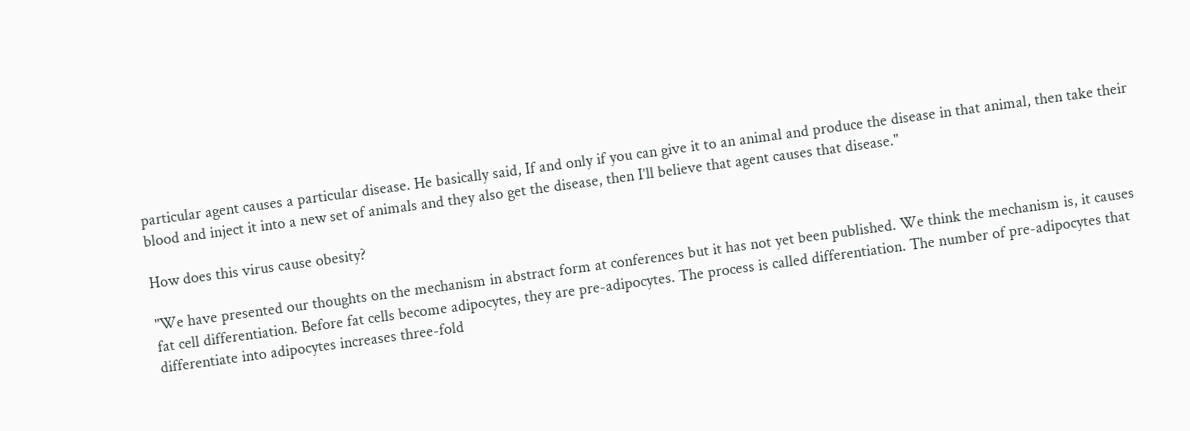particular agent causes a particular disease. He basically said, If and only if you can give it to an animal and produce the disease in that animal, then take their blood and inject it into a new set of animals and they also get the disease, then I’ll believe that agent causes that disease."

How does this virus cause obesity?

"We have presented our thoughts on the mechanism in abstract form at conferences but it has not yet been published. We think the mechanism is, it causes fat cell differentiation. Before fat cells become adipocytes, they are pre-adipocytes. The process is called differentiation. The number of pre-adipocytes that differentiate into adipocytes increases three-fold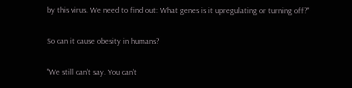by this virus. We need to find out: What genes is it upregulating or turning off?"

So can it cause obesity in humans?

"We still can’t say. You can’t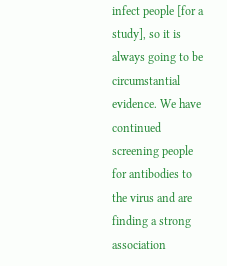infect people [for a study], so it is always going to be circumstantial evidence. We have continued screening people for antibodies to the virus and are finding a strong association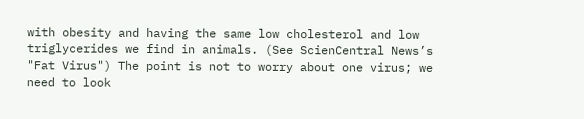with obesity and having the same low cholesterol and low triglycerides we find in animals. (See ScienCentral News’s "Fat Virus") The point is not to worry about one virus; we need to look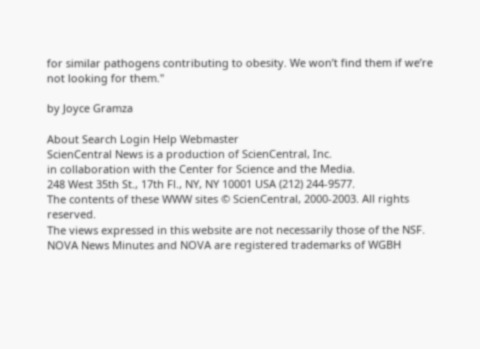for similar pathogens contributing to obesity. We won’t find them if we’re not looking for them."

by Joyce Gramza

About Search Login Help Webmaster
ScienCentral News is a production of ScienCentral, Inc.
in collaboration with the Center for Science and the Media.
248 West 35th St., 17th Fl., NY, NY 10001 USA (212) 244-9577.
The contents of these WWW sites © ScienCentral, 2000-2003. All rights reserved.
The views expressed in this website are not necessarily those of the NSF.
NOVA News Minutes and NOVA are registered trademarks of WGBH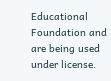Educational Foundation and are being used under license.